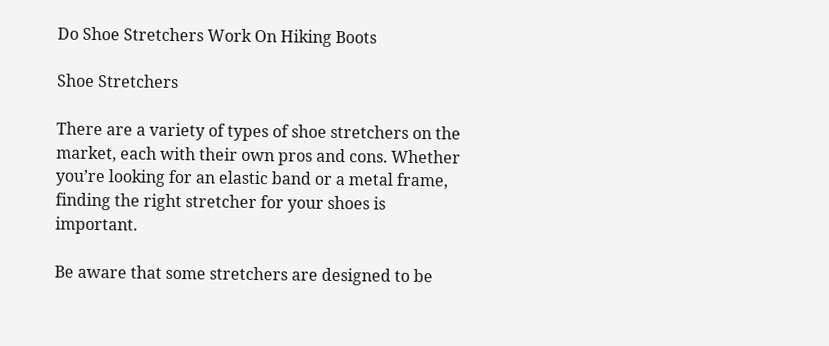Do Shoe Stretchers Work On Hiking Boots

Shoe Stretchers

There are a variety of types of shoe stretchers on the market, each with their own pros and cons. Whether you’re looking for an elastic band or a metal frame, finding the right stretcher for your shoes is important.

Be aware that some stretchers are designed to be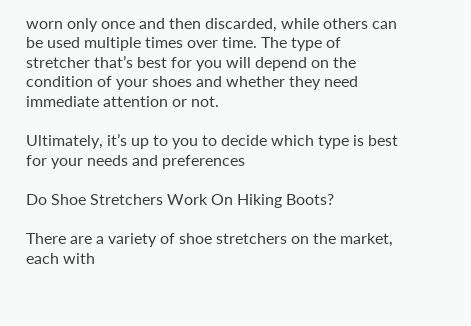worn only once and then discarded, while others can be used multiple times over time. The type of stretcher that’s best for you will depend on the condition of your shoes and whether they need immediate attention or not.

Ultimately, it’s up to you to decide which type is best for your needs and preferences

Do Shoe Stretchers Work On Hiking Boots?

There are a variety of shoe stretchers on the market, each with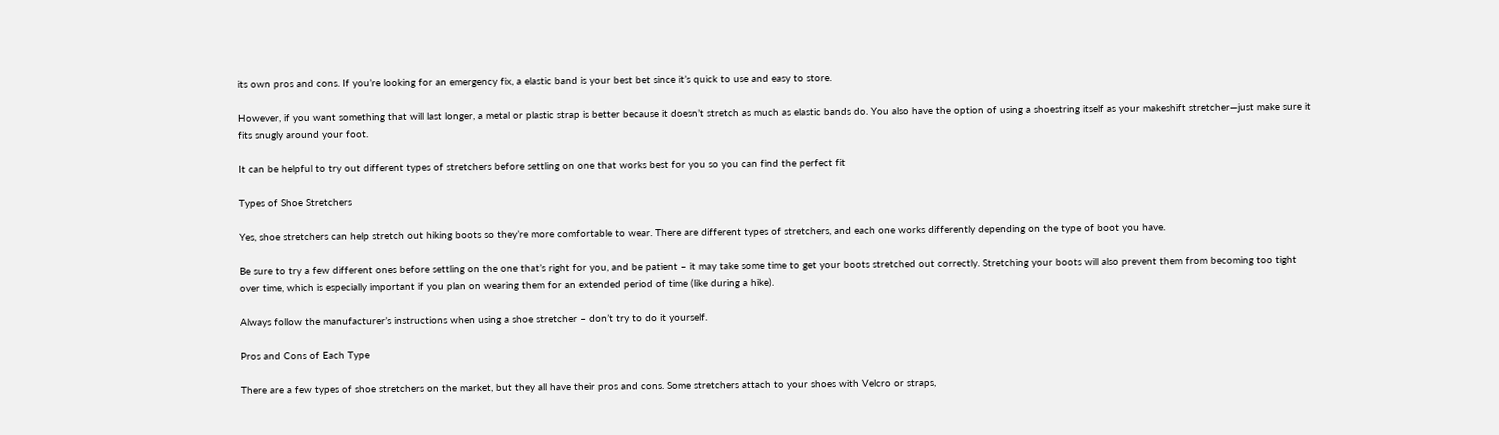its own pros and cons. If you’re looking for an emergency fix, a elastic band is your best bet since it’s quick to use and easy to store.

However, if you want something that will last longer, a metal or plastic strap is better because it doesn’t stretch as much as elastic bands do. You also have the option of using a shoestring itself as your makeshift stretcher—just make sure it fits snugly around your foot.

It can be helpful to try out different types of stretchers before settling on one that works best for you so you can find the perfect fit

Types of Shoe Stretchers

Yes, shoe stretchers can help stretch out hiking boots so they’re more comfortable to wear. There are different types of stretchers, and each one works differently depending on the type of boot you have.

Be sure to try a few different ones before settling on the one that’s right for you, and be patient – it may take some time to get your boots stretched out correctly. Stretching your boots will also prevent them from becoming too tight over time, which is especially important if you plan on wearing them for an extended period of time (like during a hike).

Always follow the manufacturer’s instructions when using a shoe stretcher – don’t try to do it yourself.

Pros and Cons of Each Type

There are a few types of shoe stretchers on the market, but they all have their pros and cons. Some stretchers attach to your shoes with Velcro or straps,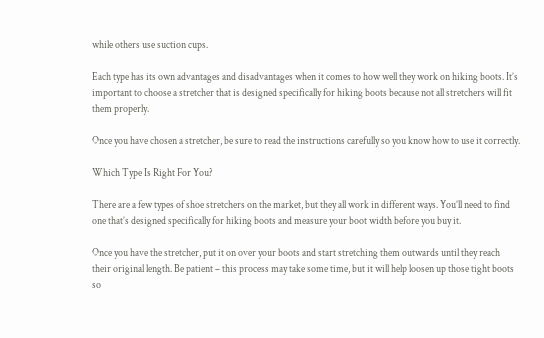while others use suction cups.

Each type has its own advantages and disadvantages when it comes to how well they work on hiking boots. It’s important to choose a stretcher that is designed specifically for hiking boots because not all stretchers will fit them properly.

Once you have chosen a stretcher, be sure to read the instructions carefully so you know how to use it correctly.

Which Type Is Right For You?

There are a few types of shoe stretchers on the market, but they all work in different ways. You’ll need to find one that’s designed specifically for hiking boots and measure your boot width before you buy it.

Once you have the stretcher, put it on over your boots and start stretching them outwards until they reach their original length. Be patient – this process may take some time, but it will help loosen up those tight boots so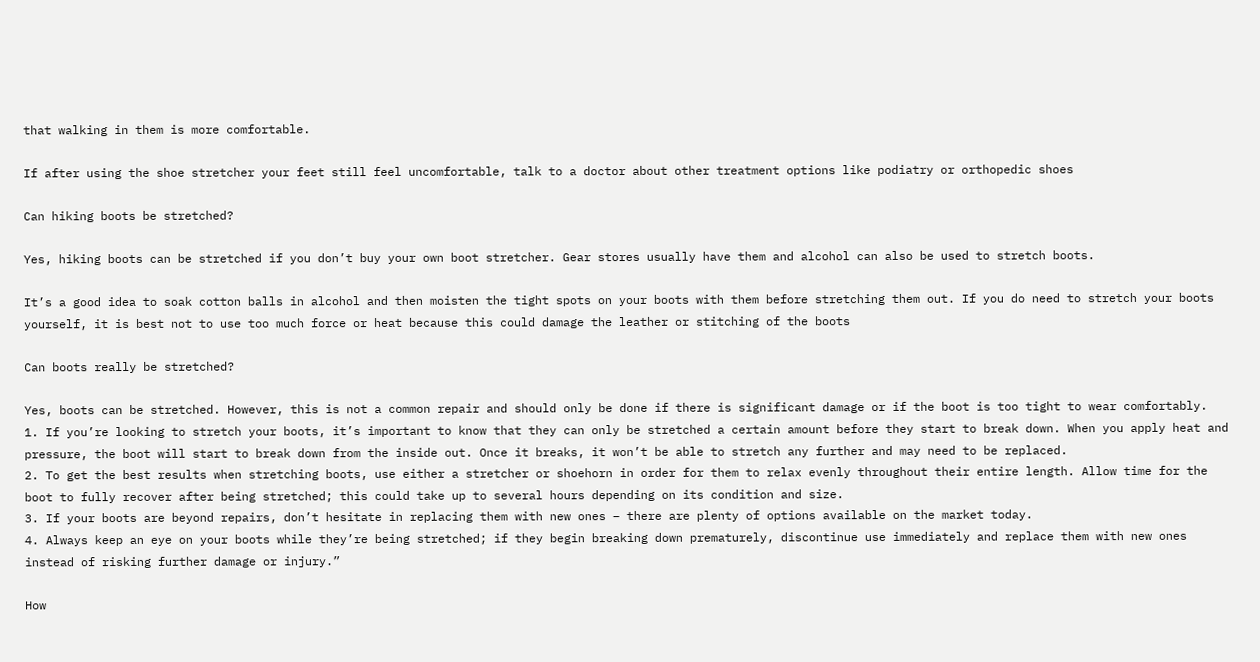that walking in them is more comfortable.

If after using the shoe stretcher your feet still feel uncomfortable, talk to a doctor about other treatment options like podiatry or orthopedic shoes

Can hiking boots be stretched?

Yes, hiking boots can be stretched if you don’t buy your own boot stretcher. Gear stores usually have them and alcohol can also be used to stretch boots.

It’s a good idea to soak cotton balls in alcohol and then moisten the tight spots on your boots with them before stretching them out. If you do need to stretch your boots yourself, it is best not to use too much force or heat because this could damage the leather or stitching of the boots

Can boots really be stretched?

Yes, boots can be stretched. However, this is not a common repair and should only be done if there is significant damage or if the boot is too tight to wear comfortably.
1. If you’re looking to stretch your boots, it’s important to know that they can only be stretched a certain amount before they start to break down. When you apply heat and pressure, the boot will start to break down from the inside out. Once it breaks, it won’t be able to stretch any further and may need to be replaced.
2. To get the best results when stretching boots, use either a stretcher or shoehorn in order for them to relax evenly throughout their entire length. Allow time for the boot to fully recover after being stretched; this could take up to several hours depending on its condition and size.
3. If your boots are beyond repairs, don’t hesitate in replacing them with new ones – there are plenty of options available on the market today.
4. Always keep an eye on your boots while they’re being stretched; if they begin breaking down prematurely, discontinue use immediately and replace them with new ones instead of risking further damage or injury.”

How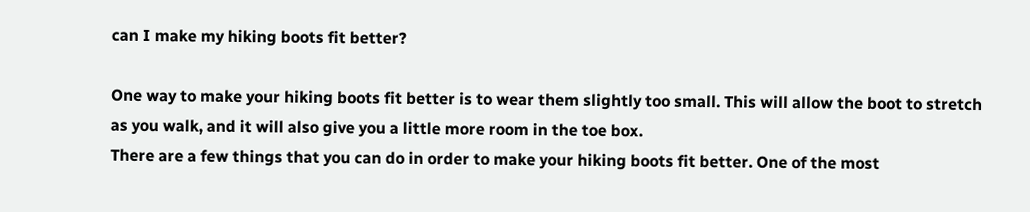can I make my hiking boots fit better?

One way to make your hiking boots fit better is to wear them slightly too small. This will allow the boot to stretch as you walk, and it will also give you a little more room in the toe box.
There are a few things that you can do in order to make your hiking boots fit better. One of the most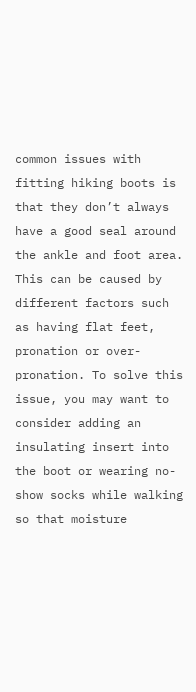common issues with fitting hiking boots is that they don’t always have a good seal around the ankle and foot area. This can be caused by different factors such as having flat feet, pronation or over-pronation. To solve this issue, you may want to consider adding an insulating insert into the boot or wearing no-show socks while walking so that moisture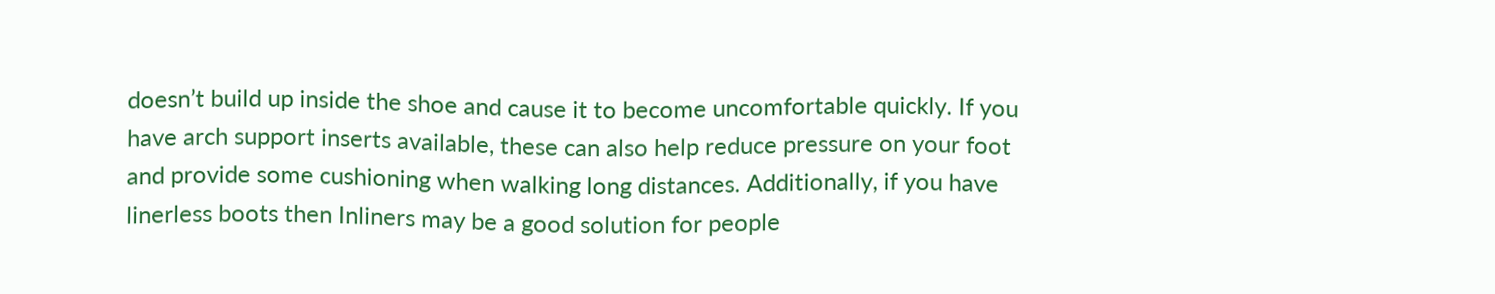doesn’t build up inside the shoe and cause it to become uncomfortable quickly. If you have arch support inserts available, these can also help reduce pressure on your foot and provide some cushioning when walking long distances. Additionally, if you have linerless boots then Inliners may be a good solution for people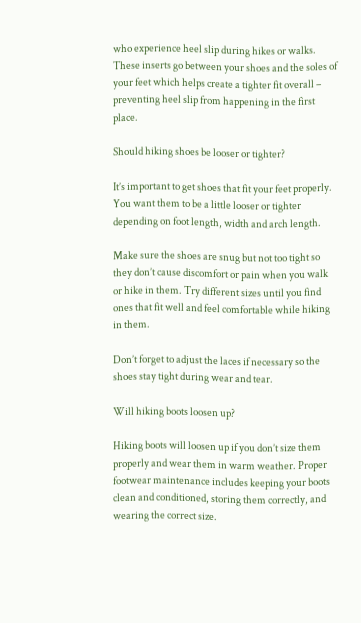who experience heel slip during hikes or walks. These inserts go between your shoes and the soles of your feet which helps create a tighter fit overall – preventing heel slip from happening in the first place.

Should hiking shoes be looser or tighter?

It’s important to get shoes that fit your feet properly. You want them to be a little looser or tighter depending on foot length, width and arch length.

Make sure the shoes are snug but not too tight so they don’t cause discomfort or pain when you walk or hike in them. Try different sizes until you find ones that fit well and feel comfortable while hiking in them.

Don’t forget to adjust the laces if necessary so the shoes stay tight during wear and tear.

Will hiking boots loosen up?

Hiking boots will loosen up if you don’t size them properly and wear them in warm weather. Proper footwear maintenance includes keeping your boots clean and conditioned, storing them correctly, and wearing the correct size.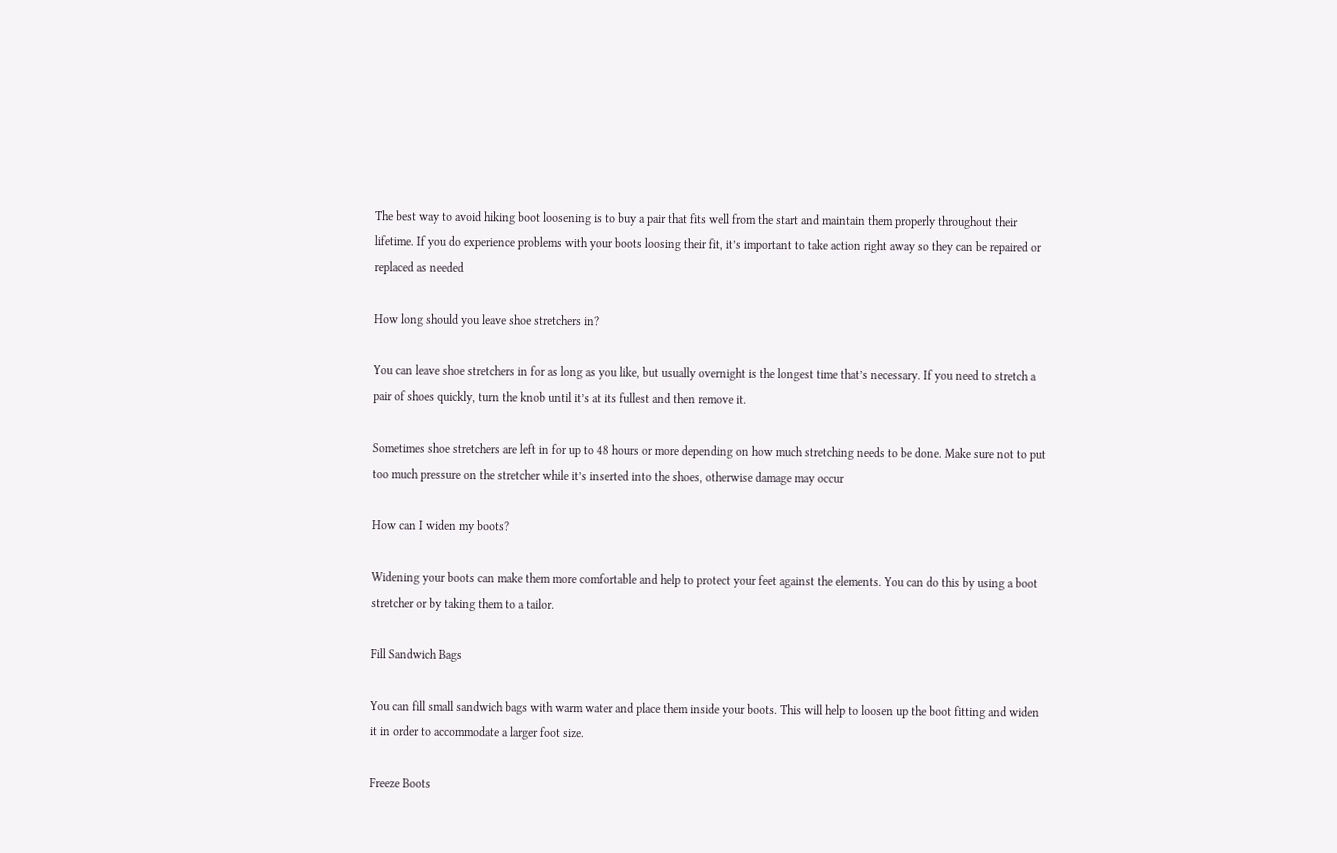The best way to avoid hiking boot loosening is to buy a pair that fits well from the start and maintain them properly throughout their lifetime. If you do experience problems with your boots loosing their fit, it’s important to take action right away so they can be repaired or replaced as needed

How long should you leave shoe stretchers in?

You can leave shoe stretchers in for as long as you like, but usually overnight is the longest time that’s necessary. If you need to stretch a pair of shoes quickly, turn the knob until it’s at its fullest and then remove it.

Sometimes shoe stretchers are left in for up to 48 hours or more depending on how much stretching needs to be done. Make sure not to put too much pressure on the stretcher while it’s inserted into the shoes, otherwise damage may occur

How can I widen my boots?

Widening your boots can make them more comfortable and help to protect your feet against the elements. You can do this by using a boot stretcher or by taking them to a tailor.

Fill Sandwich Bags

You can fill small sandwich bags with warm water and place them inside your boots. This will help to loosen up the boot fitting and widen it in order to accommodate a larger foot size.

Freeze Boots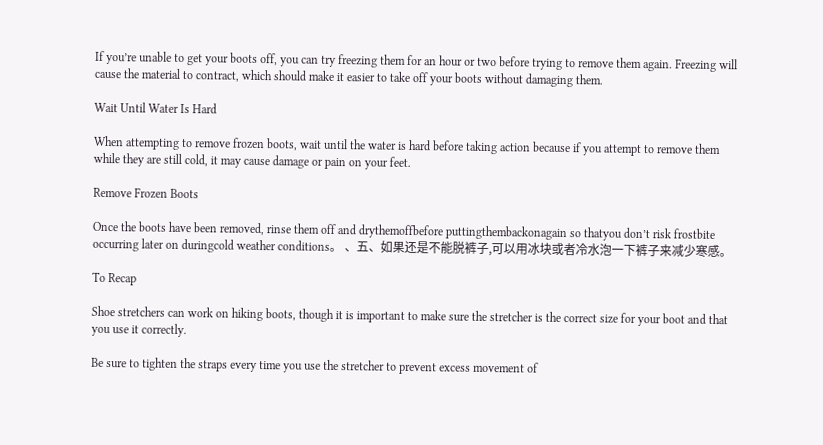If you’re unable to get your boots off, you can try freezing them for an hour or two before trying to remove them again. Freezing will cause the material to contract, which should make it easier to take off your boots without damaging them.

Wait Until Water Is Hard

When attempting to remove frozen boots, wait until the water is hard before taking action because if you attempt to remove them while they are still cold, it may cause damage or pain on your feet.

Remove Frozen Boots

Once the boots have been removed, rinse them off and drythemoffbefore puttingthembackonagain so thatyou don’t risk frostbite occurring later on duringcold weather conditions。 、五、如果还是不能脱裤子,可以用冰块或者冷水泡一下裤子来减少寒感。

To Recap

Shoe stretchers can work on hiking boots, though it is important to make sure the stretcher is the correct size for your boot and that you use it correctly.

Be sure to tighten the straps every time you use the stretcher to prevent excess movement of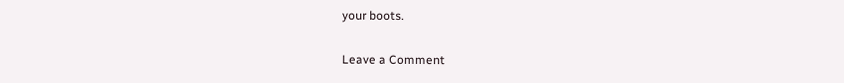your boots.

Leave a Comment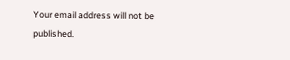Your email address will not be published.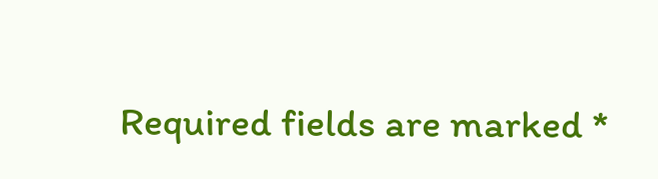Required fields are marked *